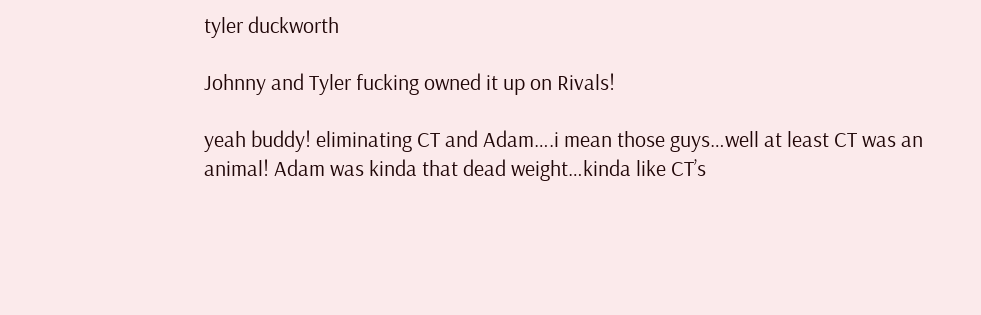tyler duckworth

Johnny and Tyler fucking owned it up on Rivals!

yeah buddy! eliminating CT and Adam….i mean those guys…well at least CT was an animal! Adam was kinda that dead weight…kinda like CT’s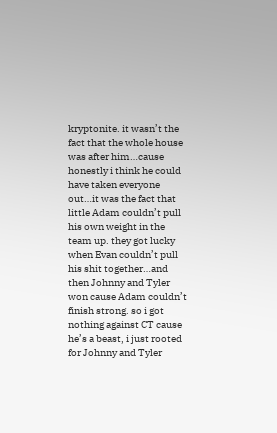kryptonite. it wasn’t the fact that the whole house was after him…cause honestly i think he could have taken everyone out…it was the fact that little Adam couldn’t pull his own weight in the team up. they got lucky when Evan couldn’t pull his shit together…and then Johnny and Tyler won cause Adam couldn’t finish strong. so i got nothing against CT cause he’s a beast, i just rooted for Johnny and Tyler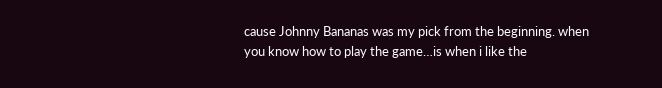cause Johnny Bananas was my pick from the beginning. when you know how to play the game…is when i like the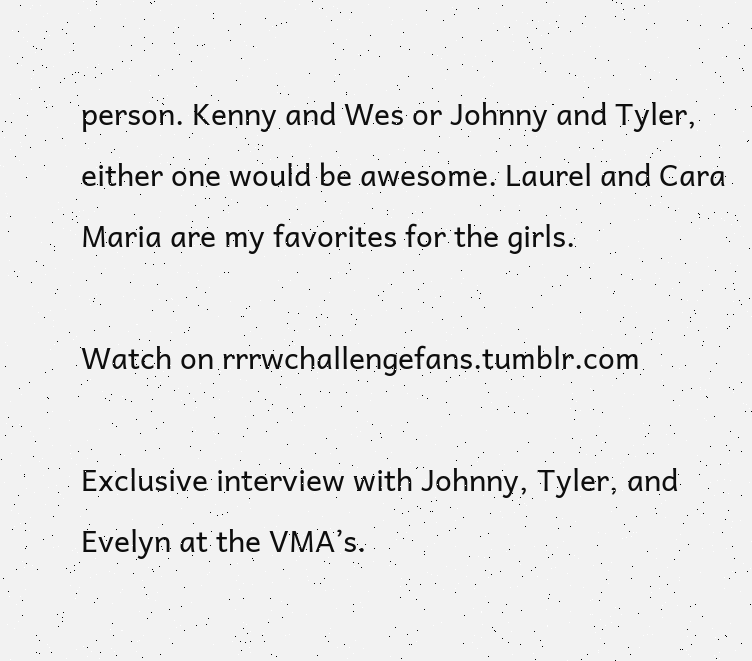person. Kenny and Wes or Johnny and Tyler, either one would be awesome. Laurel and Cara Maria are my favorites for the girls.

Watch on rrrwchallengefans.tumblr.com

Exclusive interview with Johnny, Tyler, and Evelyn at the VMA’s.